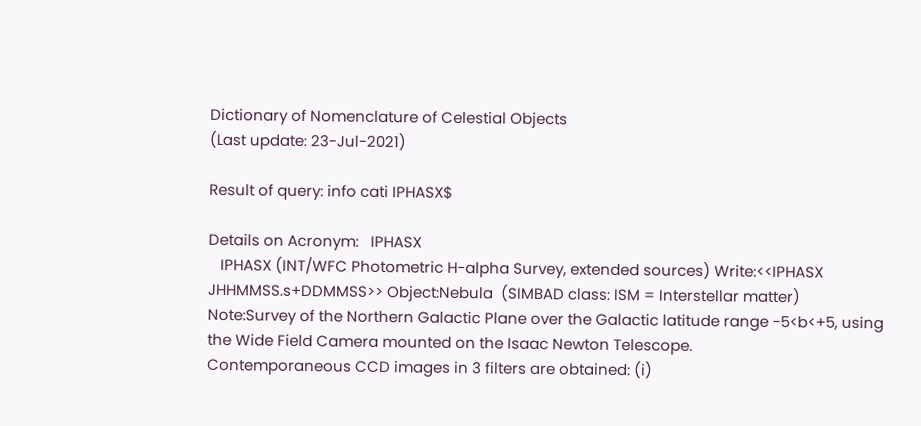Dictionary of Nomenclature of Celestial Objects
(Last update: 23-Jul-2021)

Result of query: info cati IPHASX$

Details on Acronym:   IPHASX
   IPHASX (INT/WFC Photometric H-alpha Survey, extended sources) Write:<<IPHASX JHHMMSS.s+DDMMSS>> Object:Nebula  (SIMBAD class: ISM = Interstellar matter) Note:Survey of the Northern Galactic Plane over the Galactic latitude range -5<b<+5, using the Wide Field Camera mounted on the Isaac Newton Telescope.
Contemporaneous CCD images in 3 filters are obtained: (i)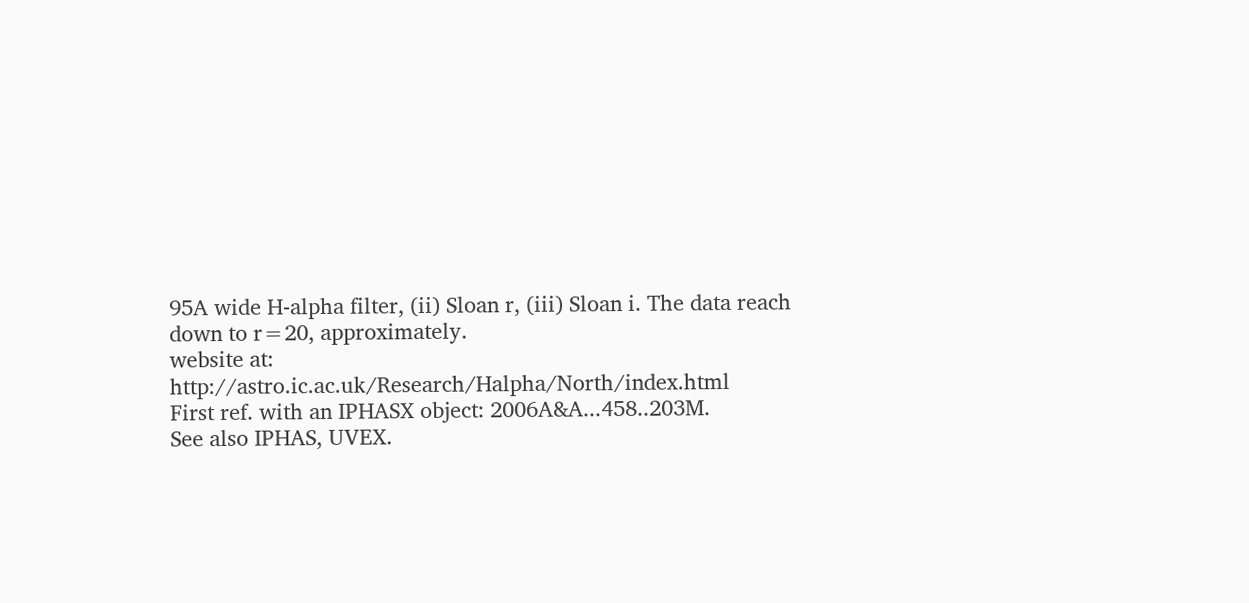95A wide H-alpha filter, (ii) Sloan r, (iii) Sloan i. The data reach down to r=20, approximately.
website at: http://astro.ic.ac.uk/Research/Halpha/North/index.html
First ref. with an IPHASX object: 2006A&A...458..203M.
See also IPHAS, UVEX.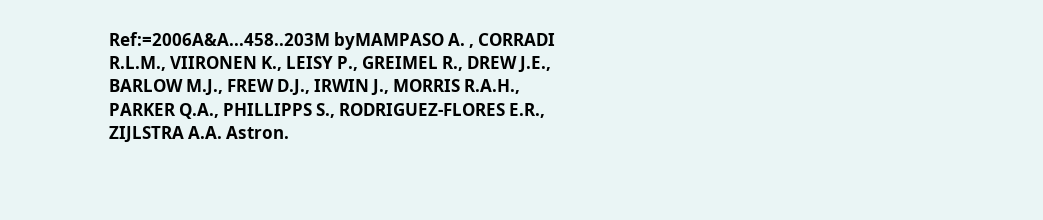Ref:=2006A&A...458..203M byMAMPASO A. , CORRADI R.L.M., VIIRONEN K., LEISY P., GREIMEL R., DREW J.E., BARLOW M.J., FREW D.J., IRWIN J., MORRIS R.A.H., PARKER Q.A., PHILLIPPS S., RODRIGUEZ-FLORES E.R., ZIJLSTRA A.A. Astron.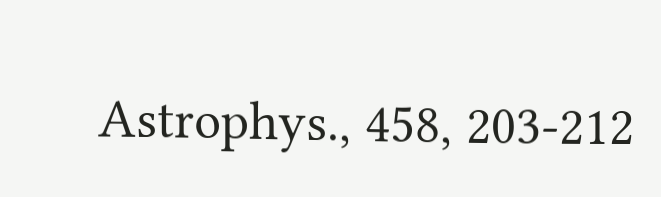Astrophys., 458, 203-212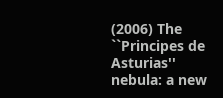(2006) The ``Principes de Asturias'' nebula: a new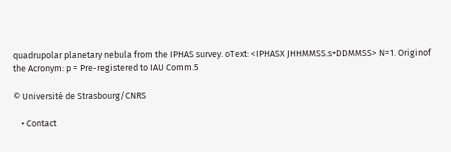quadrupolar planetary nebula from the IPHAS survey. oText: <IPHASX JHHMMSS.s+DDMMSS> N=1. Originof the Acronym: p = Pre-registered to IAU Comm.5

© Université de Strasbourg/CNRS

    • Contact